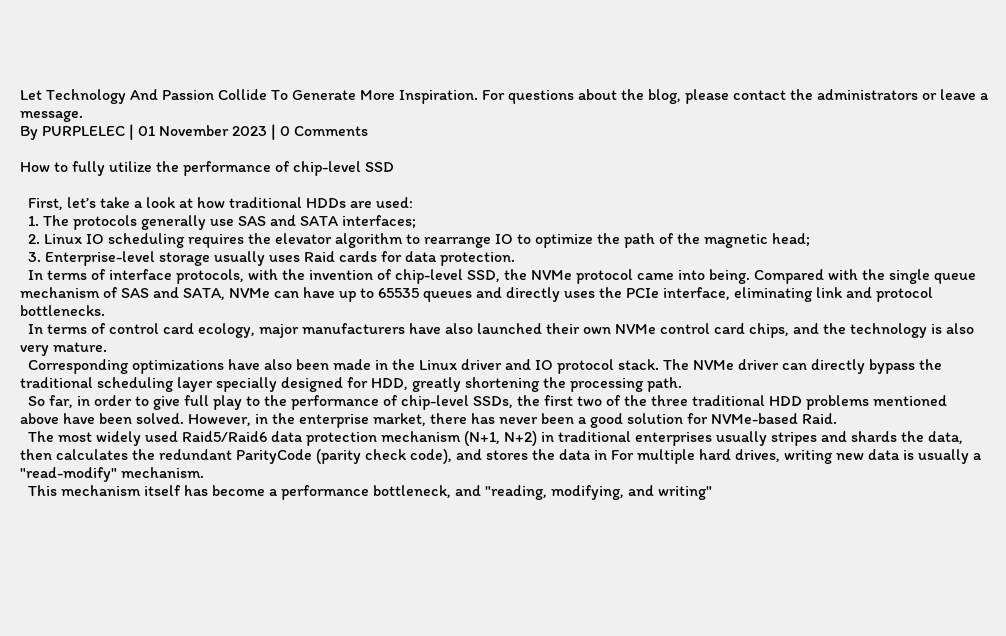Let Technology And Passion Collide To Generate More Inspiration. For questions about the blog, please contact the administrators or leave a message.
By PURPLELEC | 01 November 2023 | 0 Comments

How to fully utilize the performance of chip-level SSD

  First, let’s take a look at how traditional HDDs are used:
  1. The protocols generally use SAS and SATA interfaces;
  2. Linux IO scheduling requires the elevator algorithm to rearrange IO to optimize the path of the magnetic head;
  3. Enterprise-level storage usually uses Raid cards for data protection.
  In terms of interface protocols, with the invention of chip-level SSD, the NVMe protocol came into being. Compared with the single queue mechanism of SAS and SATA, NVMe can have up to 65535 queues and directly uses the PCIe interface, eliminating link and protocol bottlenecks.
  In terms of control card ecology, major manufacturers have also launched their own NVMe control card chips, and the technology is also very mature.
  Corresponding optimizations have also been made in the Linux driver and IO protocol stack. The NVMe driver can directly bypass the traditional scheduling layer specially designed for HDD, greatly shortening the processing path.
  So far, in order to give full play to the performance of chip-level SSDs, the first two of the three traditional HDD problems mentioned above have been solved. However, in the enterprise market, there has never been a good solution for NVMe-based Raid.
  The most widely used Raid5/Raid6 data protection mechanism (N+1, N+2) in traditional enterprises usually stripes and shards the data, then calculates the redundant ParityCode (parity check code), and stores the data in For multiple hard drives, writing new data is usually a "read-modify" mechanism.
  This mechanism itself has become a performance bottleneck, and "reading, modifying, and writing"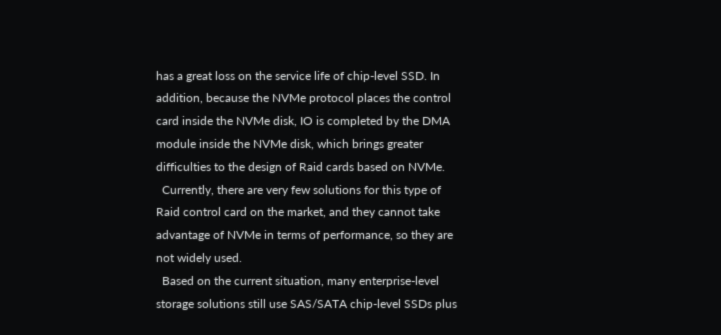has a great loss on the service life of chip-level SSD. In addition, because the NVMe protocol places the control card inside the NVMe disk, IO is completed by the DMA module inside the NVMe disk, which brings greater difficulties to the design of Raid cards based on NVMe.
  Currently, there are very few solutions for this type of Raid control card on the market, and they cannot take advantage of NVMe in terms of performance, so they are not widely used.
  Based on the current situation, many enterprise-level storage solutions still use SAS/SATA chip-level SSDs plus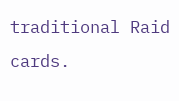traditional Raid cards.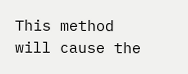This method will cause the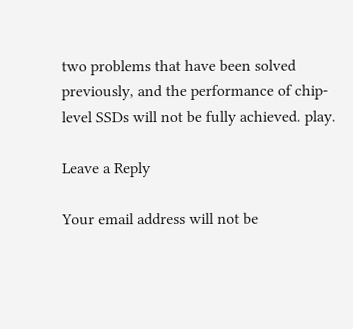two problems that have been solved previously, and the performance of chip-level SSDs will not be fully achieved. play.

Leave a Reply

Your email address will not be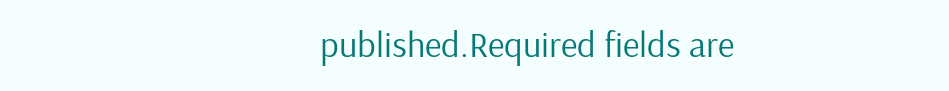published.Required fields are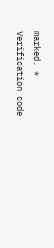marked. *
Verification code